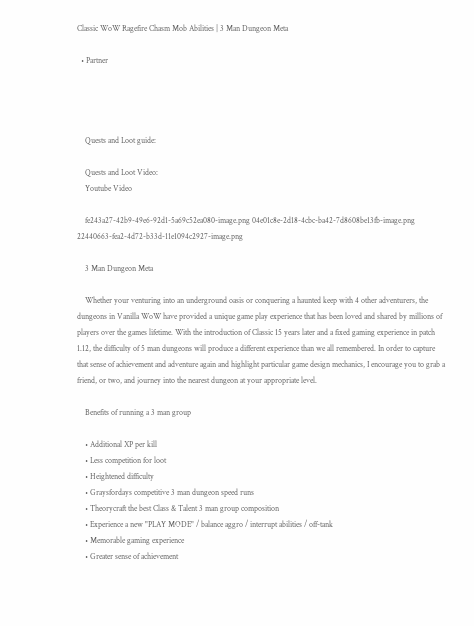Classic WoW Ragefire Chasm Mob Abilities | 3 Man Dungeon Meta

  • Partner




    Quests and Loot guide:

    Quests and Loot Video:
    Youtube Video

    fe243a27-42b9-49e6-92d1-5a69c52ea080-image.png 04e01c8e-2d18-4cbc-ba42-7d8608be13fb-image.png 22440663-fea2-4d72-b33d-11e1094c2927-image.png

    3 Man Dungeon Meta

    Whether your venturing into an underground oasis or conquering a haunted keep with 4 other adventurers, the dungeons in Vanilla WoW have provided a unique game play experience that has been loved and shared by millions of players over the games lifetime. With the introduction of Classic 15 years later and a fixed gaming experience in patch 1.12, the difficulty of 5 man dungeons will produce a different experience than we all remembered. In order to capture that sense of achievement and adventure again and highlight particular game design mechanics, I encourage you to grab a friend, or two, and journey into the nearest dungeon at your appropriate level.

    Benefits of running a 3 man group

    • Additional XP per kill
    • Less competition for loot
    • Heightened difficulty
    • Graysfordays competitive 3 man dungeon speed runs
    • Theorycraft the best Class & Talent 3 man group composition
    • Experience a new "PLAY MODE" / balance aggro / interrupt abilities / off-tank
    • Memorable gaming experience
    • Greater sense of achievement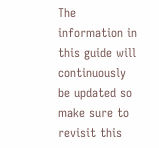The information in this guide will continuously be updated so make sure to revisit this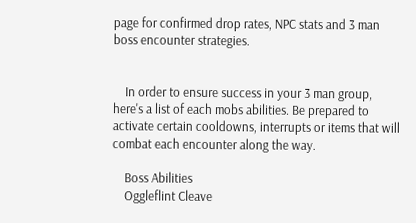page for confirmed drop rates, NPC stats and 3 man boss encounter strategies.


    In order to ensure success in your 3 man group, here's a list of each mobs abilities. Be prepared to activate certain cooldowns, interrupts or items that will combat each encounter along the way.

    Boss Abilities
    Oggleflint Cleave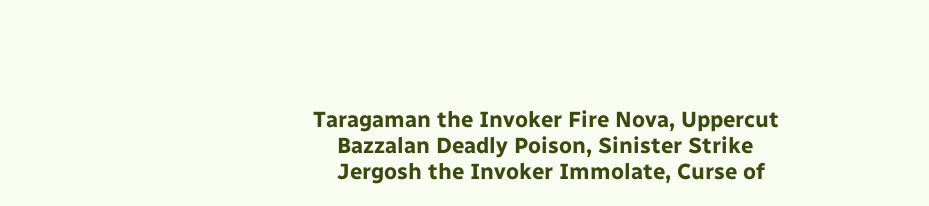Taragaman the Invoker Fire Nova, Uppercut
    Bazzalan Deadly Poison, Sinister Strike
    Jergosh the Invoker Immolate, Curse of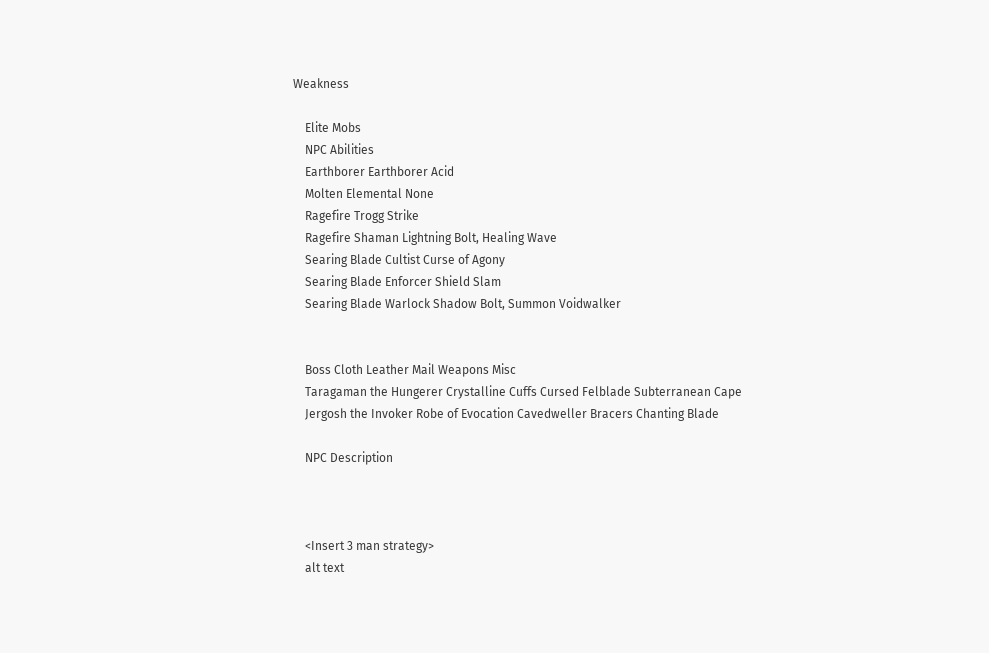Weakness

    Elite Mobs
    NPC Abilities
    Earthborer Earthborer Acid
    Molten Elemental None
    Ragefire Trogg Strike
    Ragefire Shaman Lightning Bolt, Healing Wave
    Searing Blade Cultist Curse of Agony
    Searing Blade Enforcer Shield Slam
    Searing Blade Warlock Shadow Bolt, Summon Voidwalker


    Boss Cloth Leather Mail Weapons Misc
    Taragaman the Hungerer Crystalline Cuffs Cursed Felblade Subterranean Cape
    Jergosh the Invoker Robe of Evocation Cavedweller Bracers Chanting Blade

    NPC Description



    <Insert 3 man strategy>
    alt text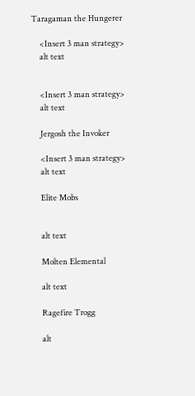Taragaman the Hungerer

    <Insert 3 man strategy>
    alt text


    <Insert 3 man strategy>
    alt text

    Jergosh the Invoker

    <Insert 3 man strategy>
    alt text

    Elite Mobs


    alt text

    Molten Elemental

    alt text

    Ragefire Trogg

    alt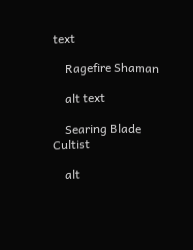text

    Ragefire Shaman

    alt text

    Searing Blade Cultist

    alt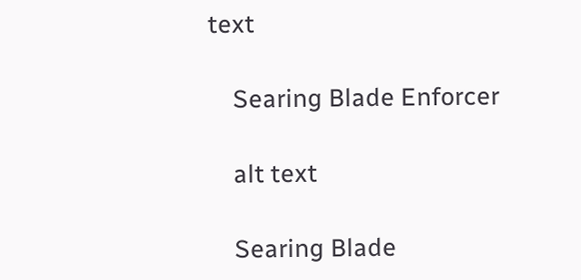text

    Searing Blade Enforcer

    alt text

    Searing Blade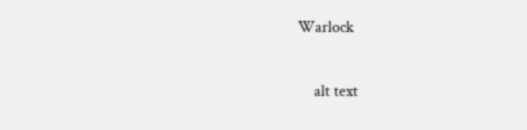Warlock

    alt text